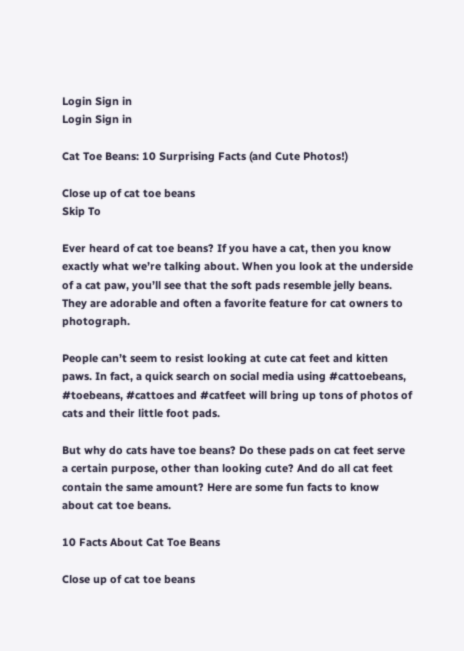Login Sign in
Login Sign in

Cat Toe Beans: 10 Surprising Facts (and Cute Photos!)

Close up of cat toe beans
Skip To

Ever heard of cat toe beans? If you have a cat, then you know exactly what we’re talking about. When you look at the underside of a cat paw, you’ll see that the soft pads resemble jelly beans. They are adorable and often a favorite feature for cat owners to photograph.

People can’t seem to resist looking at cute cat feet and kitten paws. In fact, a quick search on social media using #cattoebeans, #toebeans, #cattoes and #catfeet will bring up tons of photos of cats and their little foot pads.

But why do cats have toe beans? Do these pads on cat feet serve a certain purpose, other than looking cute? And do all cat feet contain the same amount? Here are some fun facts to know about cat toe beans.

10 Facts About Cat Toe Beans

Close up of cat toe beans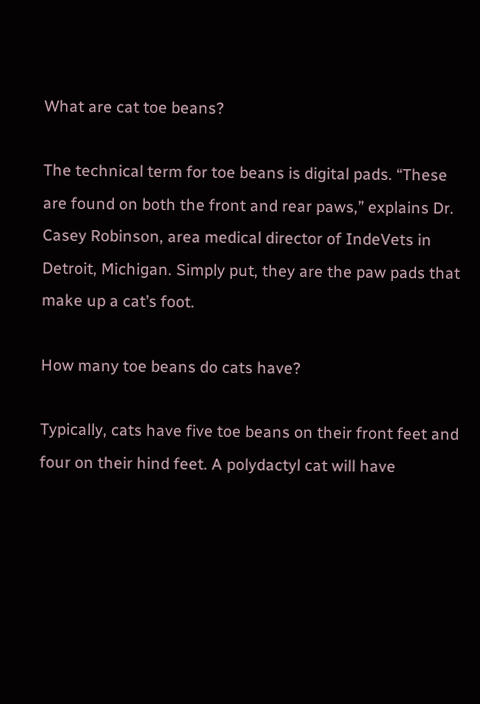What are cat toe beans?

The technical term for toe beans is digital pads. “These are found on both the front and rear paws,” explains Dr. Casey Robinson, area medical director of IndeVets in Detroit, Michigan. Simply put, they are the paw pads that make up a cat’s foot.

How many toe beans do cats have?

Typically, cats have five toe beans on their front feet and four on their hind feet. A polydactyl cat will have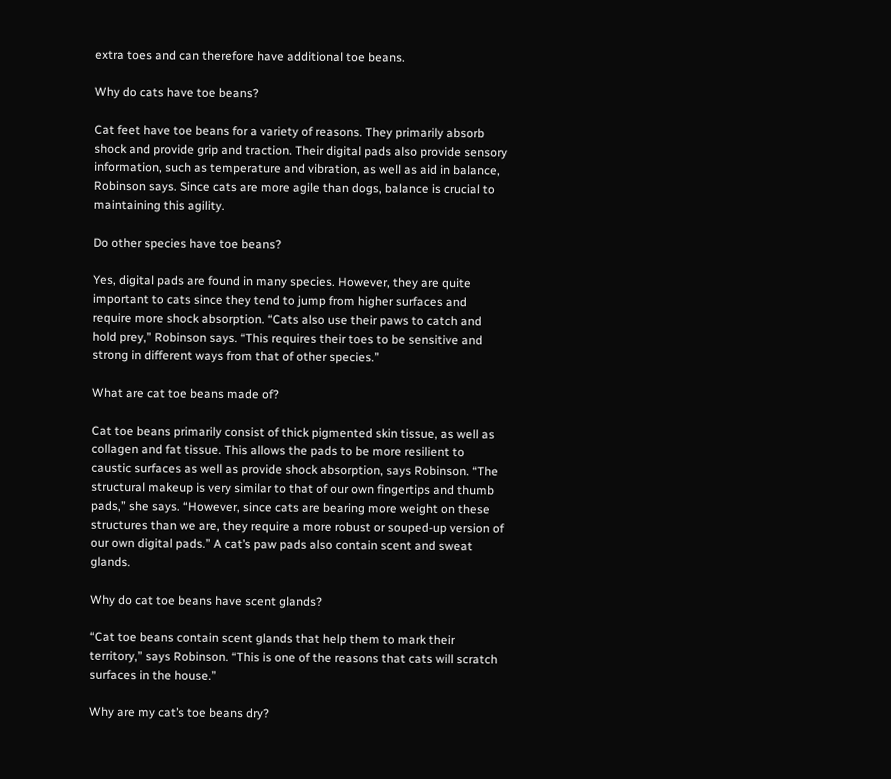extra toes and can therefore have additional toe beans.

Why do cats have toe beans?

Cat feet have toe beans for a variety of reasons. They primarily absorb shock and provide grip and traction. Their digital pads also provide sensory information, such as temperature and vibration, as well as aid in balance, Robinson says. Since cats are more agile than dogs, balance is crucial to maintaining this agility.

Do other species have toe beans?

Yes, digital pads are found in many species. However, they are quite important to cats since they tend to jump from higher surfaces and require more shock absorption. “Cats also use their paws to catch and hold prey,” Robinson says. “This requires their toes to be sensitive and strong in different ways from that of other species.”

What are cat toe beans made of?

Cat toe beans primarily consist of thick pigmented skin tissue, as well as collagen and fat tissue. This allows the pads to be more resilient to caustic surfaces as well as provide shock absorption, says Robinson. “The structural makeup is very similar to that of our own fingertips and thumb pads,” she says. “However, since cats are bearing more weight on these structures than we are, they require a more robust or souped-up version of our own digital pads.” A cat’s paw pads also contain scent and sweat glands.

Why do cat toe beans have scent glands?

“Cat toe beans contain scent glands that help them to mark their territory,” says Robinson. “This is one of the reasons that cats will scratch surfaces in the house.”

Why are my cat’s toe beans dry?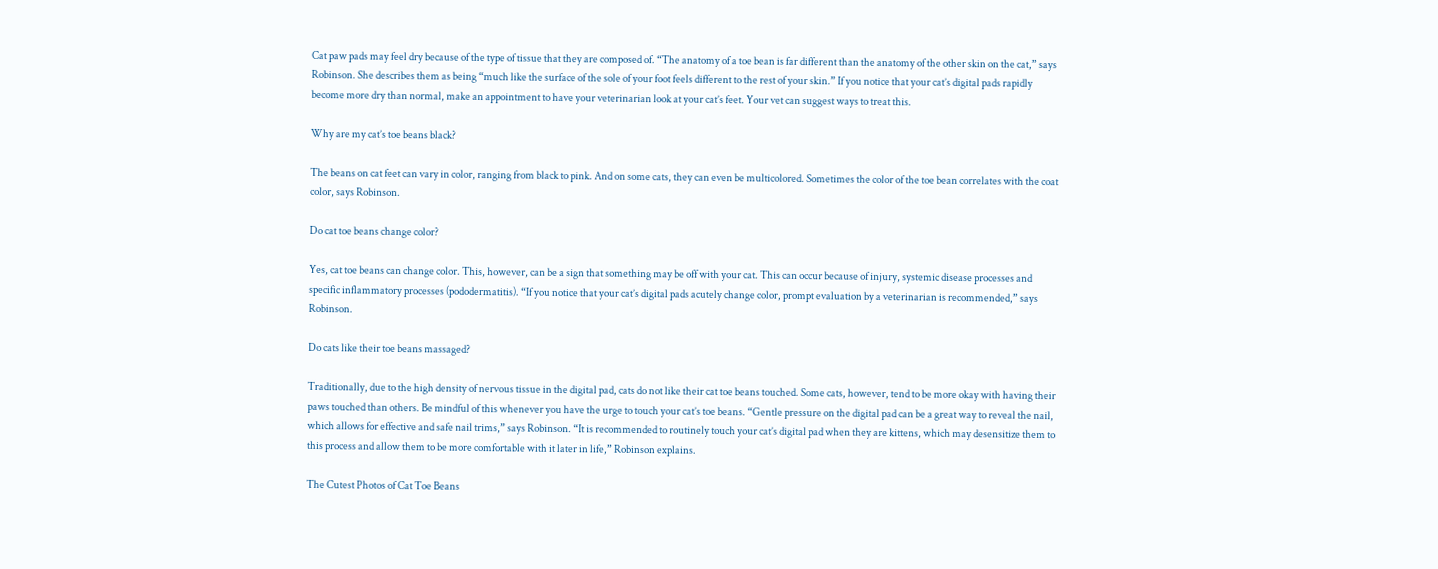Cat paw pads may feel dry because of the type of tissue that they are composed of. “The anatomy of a toe bean is far different than the anatomy of the other skin on the cat,” says Robinson. She describes them as being “much like the surface of the sole of your foot feels different to the rest of your skin.” If you notice that your cat’s digital pads rapidly become more dry than normal, make an appointment to have your veterinarian look at your cat’s feet. Your vet can suggest ways to treat this.

Why are my cat’s toe beans black?

The beans on cat feet can vary in color, ranging from black to pink. And on some cats, they can even be multicolored. Sometimes the color of the toe bean correlates with the coat color, says Robinson.

Do cat toe beans change color?

Yes, cat toe beans can change color. This, however, can be a sign that something may be off with your cat. This can occur because of injury, systemic disease processes and specific inflammatory processes (pododermatitis). “If you notice that your cat’s digital pads acutely change color, prompt evaluation by a veterinarian is recommended,” says Robinson.

Do cats like their toe beans massaged?

Traditionally, due to the high density of nervous tissue in the digital pad, cats do not like their cat toe beans touched. Some cats, however, tend to be more okay with having their paws touched than others. Be mindful of this whenever you have the urge to touch your cat’s toe beans. “Gentle pressure on the digital pad can be a great way to reveal the nail, which allows for effective and safe nail trims,” says Robinson. “It is recommended to routinely touch your cat’s digital pad when they are kittens, which may desensitize them to this process and allow them to be more comfortable with it later in life,” Robinson explains.

The Cutest Photos of Cat Toe Beans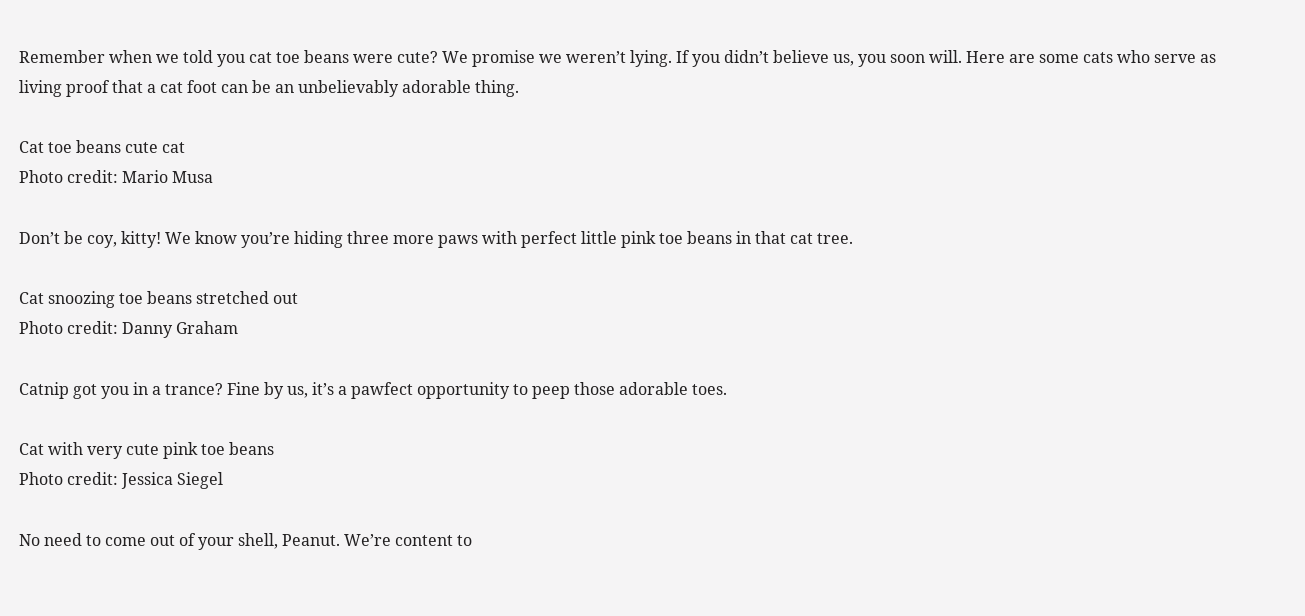Remember when we told you cat toe beans were cute? We promise we weren’t lying. If you didn’t believe us, you soon will. Here are some cats who serve as living proof that a cat foot can be an unbelievably adorable thing.

Cat toe beans cute cat
Photo credit: Mario Musa

Don’t be coy, kitty! We know you’re hiding three more paws with perfect little pink toe beans in that cat tree.

Cat snoozing toe beans stretched out
Photo credit: Danny Graham

Catnip got you in a trance? Fine by us, it’s a pawfect opportunity to peep those adorable toes.

Cat with very cute pink toe beans
Photo credit: Jessica Siegel

No need to come out of your shell, Peanut. We’re content to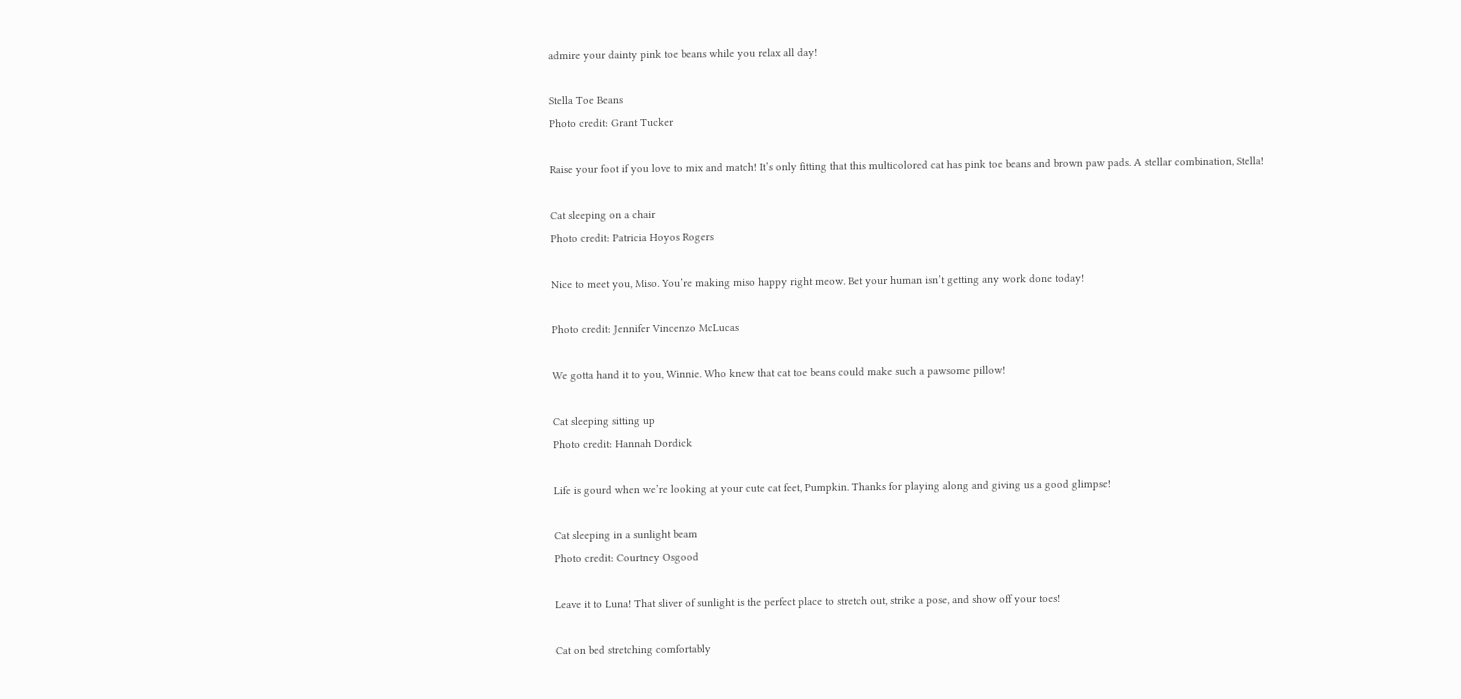admire your dainty pink toe beans while you relax all day!

Stella Toe Beans
Photo credit: Grant Tucker

Raise your foot if you love to mix and match! It’s only fitting that this multicolored cat has pink toe beans and brown paw pads. A stellar combination, Stella!

Cat sleeping on a chair
Photo credit: Patricia Hoyos Rogers

Nice to meet you, Miso. You’re making miso happy right meow. Bet your human isn’t getting any work done today!

Photo credit: Jennifer Vincenzo McLucas

We gotta hand it to you, Winnie. Who knew that cat toe beans could make such a pawsome pillow!

Cat sleeping sitting up
Photo credit: Hannah Dordick

Life is gourd when we’re looking at your cute cat feet, Pumpkin. Thanks for playing along and giving us a good glimpse!

Cat sleeping in a sunlight beam
Photo credit: Courtney Osgood

Leave it to Luna! That sliver of sunlight is the perfect place to stretch out, strike a pose, and show off your toes!

Cat on bed stretching comfortably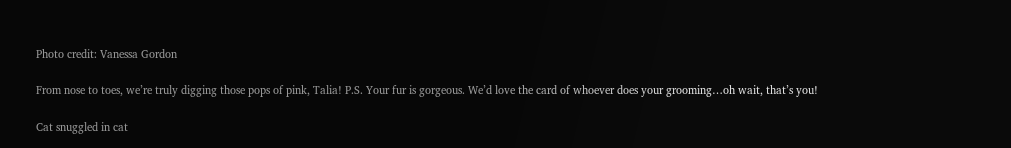Photo credit: Vanessa Gordon

From nose to toes, we’re truly digging those pops of pink, Talia! P.S. Your fur is gorgeous. We’d love the card of whoever does your grooming…oh wait, that’s you!

Cat snuggled in cat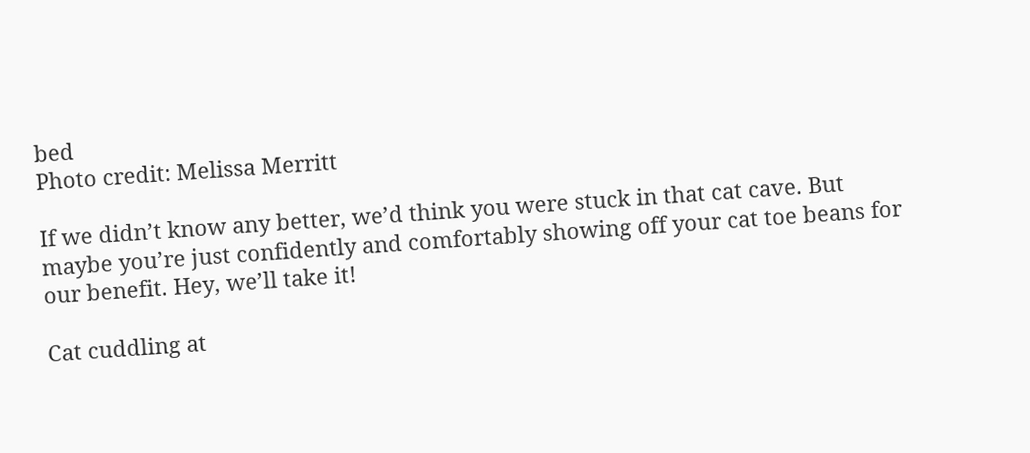bed
Photo credit: Melissa Merritt

If we didn’t know any better, we’d think you were stuck in that cat cave. But maybe you’re just confidently and comfortably showing off your cat toe beans for our benefit. Hey, we’ll take it!

Cat cuddling at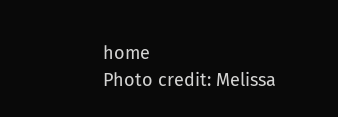home
Photo credit: Melissa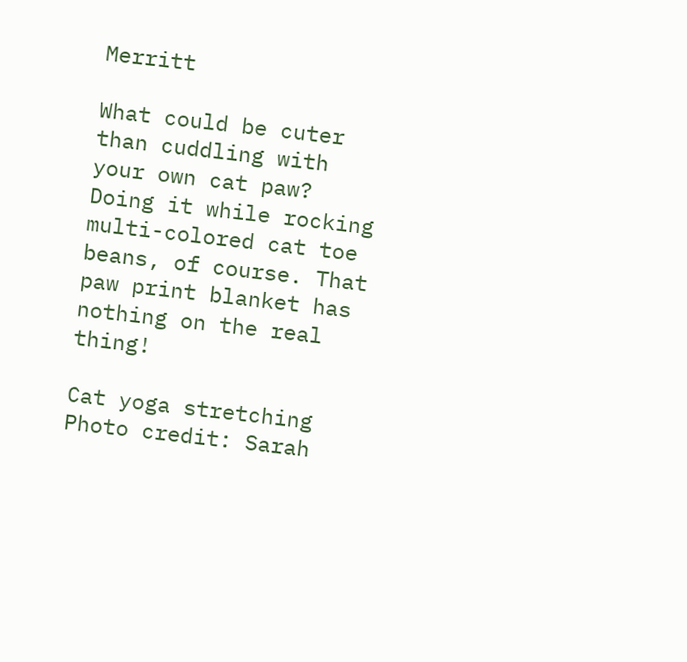Merritt

What could be cuter than cuddling with your own cat paw? Doing it while rocking multi-colored cat toe beans, of course. That paw print blanket has nothing on the real thing!

Cat yoga stretching
Photo credit: Sarah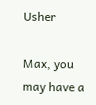Usher

Max, you may have a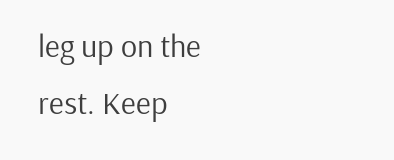leg up on the rest. Keep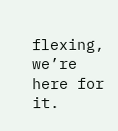flexing, we’re here for it.